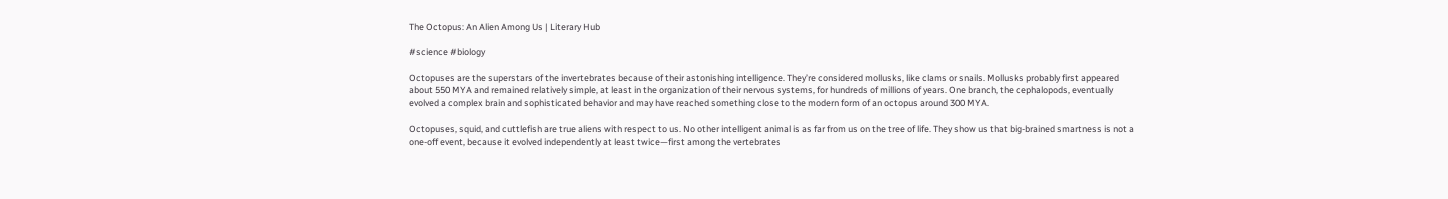The Octopus: An Alien Among Us | Literary Hub

#science #biology

Octopuses are the superstars of the invertebrates because of their astonishing intelligence. They’re considered mollusks, like clams or snails. Mollusks probably first appeared about 550 MYA and remained relatively simple, at least in the organization of their nervous systems, for hundreds of millions of years. One branch, the cephalopods, eventually evolved a complex brain and sophisticated behavior and may have reached something close to the modern form of an octopus around 300 MYA.

Octopuses, squid, and cuttlefish are true aliens with respect to us. No other intelligent animal is as far from us on the tree of life. They show us that big-brained smartness is not a one-off event, because it evolved independently at least twice—first among the vertebrates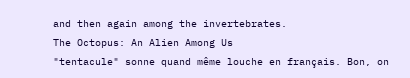and then again among the invertebrates.
The Octopus: An Alien Among Us
"tentacule" sonne quand même louche en français. Bon, on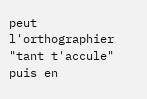peut l'orthographier "tant t'accule" puis en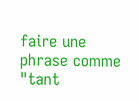faire une phrase comme "tant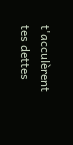t'acculèrent tes dettes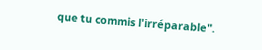que tu commis l'irréparable".